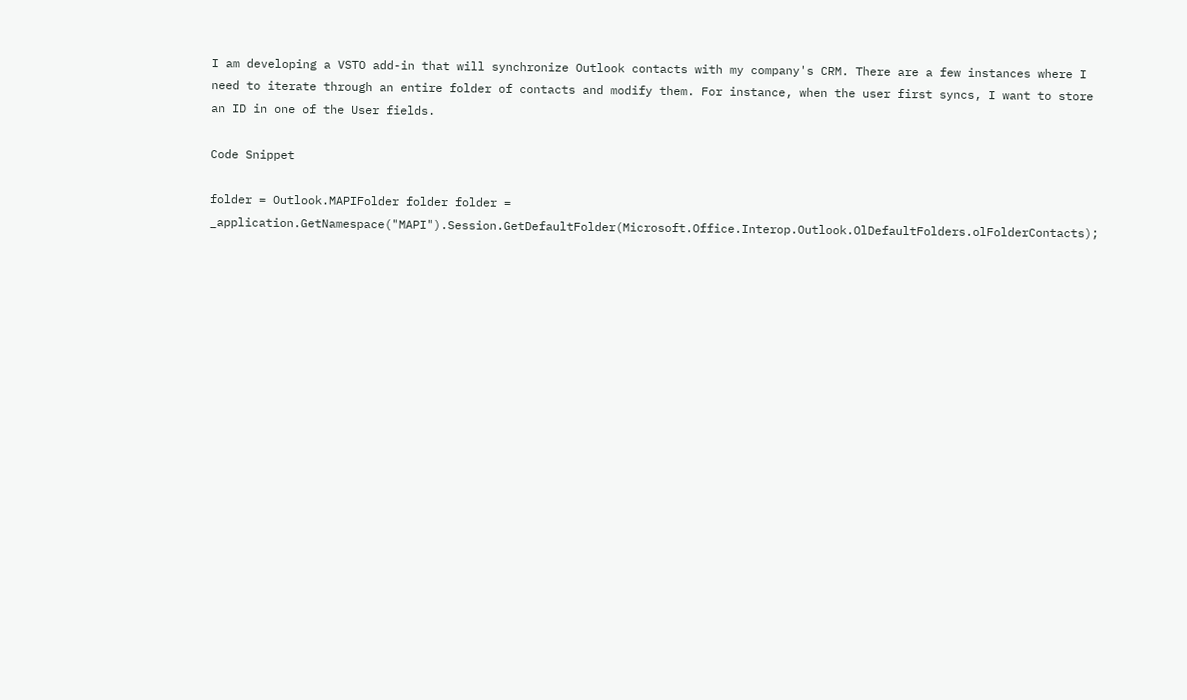I am developing a VSTO add-in that will synchronize Outlook contacts with my company's CRM. There are a few instances where I need to iterate through an entire folder of contacts and modify them. For instance, when the user first syncs, I want to store an ID in one of the User fields.

Code Snippet

folder = Outlook.MAPIFolder folder folder = _application.GetNamespace("MAPI").Session.GetDefaultFolder(Microsoft.Office.Interop.Outlook.OlDefaultFolders.olFolderContacts);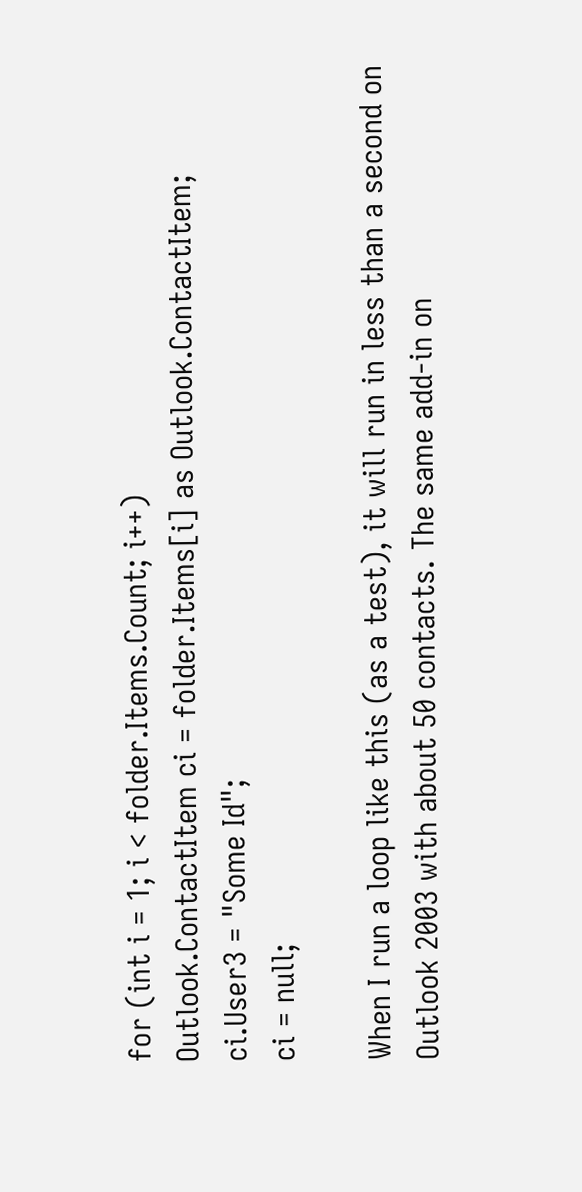for (int i = 1; i < folder.Items.Count; i++)
Outlook.ContactItem ci = folder.Items[i] as Outlook.ContactItem;
ci.User3 = "Some Id";
ci = null;

When I run a loop like this (as a test), it will run in less than a second on Outlook 2003 with about 50 contacts. The same add-in on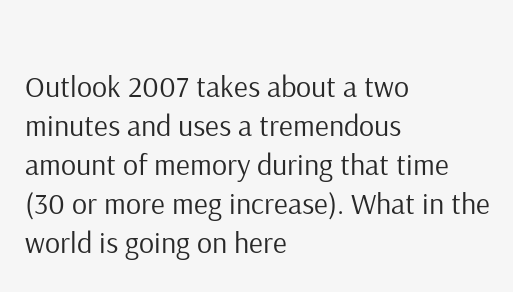Outlook 2007 takes about a two minutes and uses a tremendous amount of memory during that time (30 or more meg increase). What in the world is going on here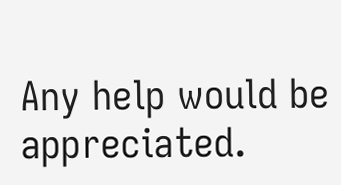Any help would be appreciated.